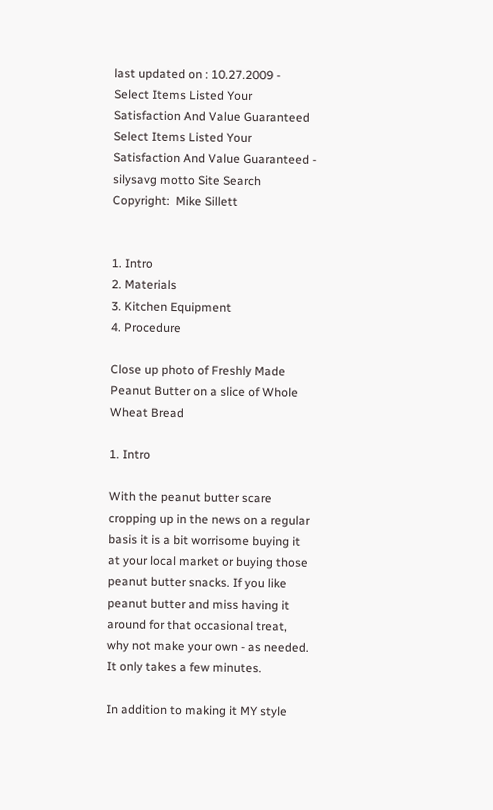last updated on : 10.27.2009 - Select Items Listed Your Satisfaction And Value Guaranteed
Select Items Listed Your Satisfaction And Value Guaranteed - silysavg motto Site Search
Copyright:  Mike Sillett


1. Intro
2. Materials
3. Kitchen Equipment
4. Procedure

Close up photo of Freshly Made Peanut Butter on a slice of Whole Wheat Bread

1. Intro

With the peanut butter scare cropping up in the news on a regular basis it is a bit worrisome buying it at your local market or buying those peanut butter snacks. If you like peanut butter and miss having it around for that occasional treat, why not make your own - as needed. It only takes a few minutes.

In addition to making it MY style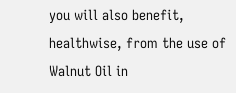you will also benefit, healthwise, from the use of Walnut Oil in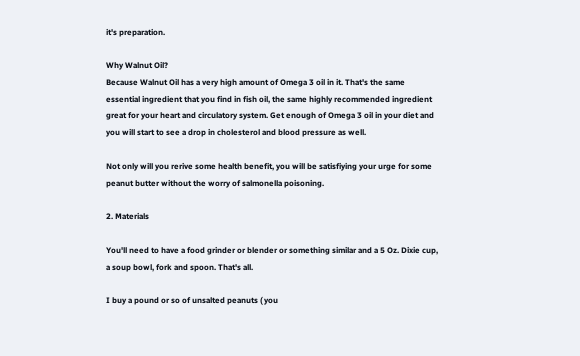it's preparation.

Why Walnut Oil?
Because Walnut Oil has a very high amount of Omega 3 oil in it. That's the same essential ingredient that you find in fish oil, the same highly recommended ingredient great for your heart and circulatory system. Get enough of Omega 3 oil in your diet and you will start to see a drop in cholesterol and blood pressure as well.

Not only will you rerive some health benefit, you will be satisfiying your urge for some peanut butter without the worry of salmonella poisoning.

2. Materials

You'll need to have a food grinder or blender or something similar and a 5 Oz. Dixie cup, a soup bowl, fork and spoon. That's all.

I buy a pound or so of unsalted peanuts ( you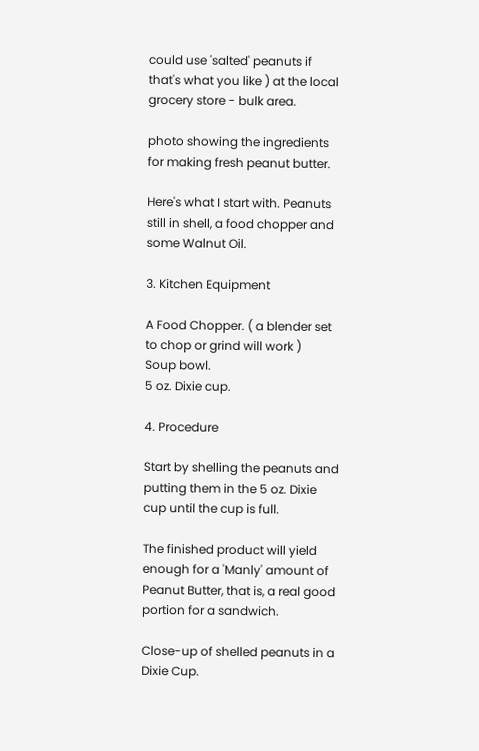could use 'salted' peanuts if that's what you like ) at the local grocery store - bulk area.

photo showing the ingredients for making fresh peanut butter.

Here's what I start with. Peanuts still in shell, a food chopper and some Walnut Oil.

3. Kitchen Equipment

A Food Chopper. ( a blender set to chop or grind will work )
Soup bowl.
5 oz. Dixie cup.

4. Procedure

Start by shelling the peanuts and putting them in the 5 oz. Dixie cup until the cup is full.

The finished product will yield enough for a 'Manly' amount of Peanut Butter, that is, a real good portion for a sandwich.

Close-up of shelled peanuts in a Dixie Cup.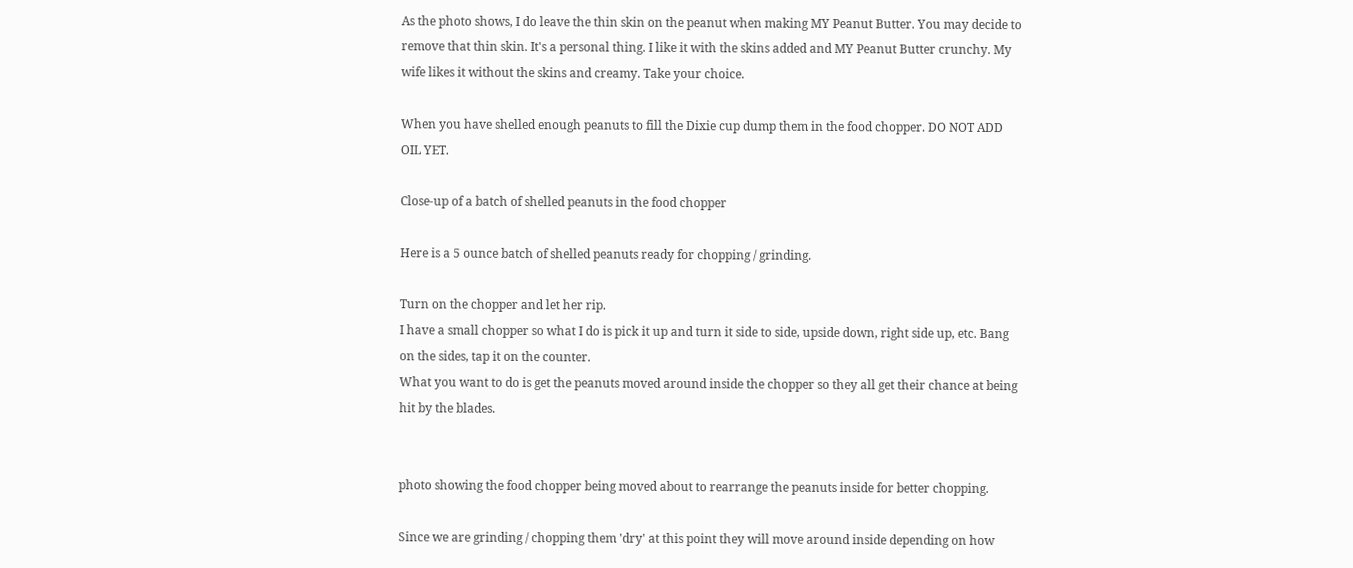As the photo shows, I do leave the thin skin on the peanut when making MY Peanut Butter. You may decide to remove that thin skin. It's a personal thing. I like it with the skins added and MY Peanut Butter crunchy. My wife likes it without the skins and creamy. Take your choice.

When you have shelled enough peanuts to fill the Dixie cup dump them in the food chopper. DO NOT ADD OIL YET.

Close-up of a batch of shelled peanuts in the food chopper

Here is a 5 ounce batch of shelled peanuts ready for chopping / grinding.

Turn on the chopper and let her rip.
I have a small chopper so what I do is pick it up and turn it side to side, upside down, right side up, etc. Bang on the sides, tap it on the counter.
What you want to do is get the peanuts moved around inside the chopper so they all get their chance at being hit by the blades.


photo showing the food chopper being moved about to rearrange the peanuts inside for better chopping.

Since we are grinding / chopping them 'dry' at this point they will move around inside depending on how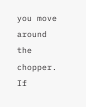you move around the chopper. If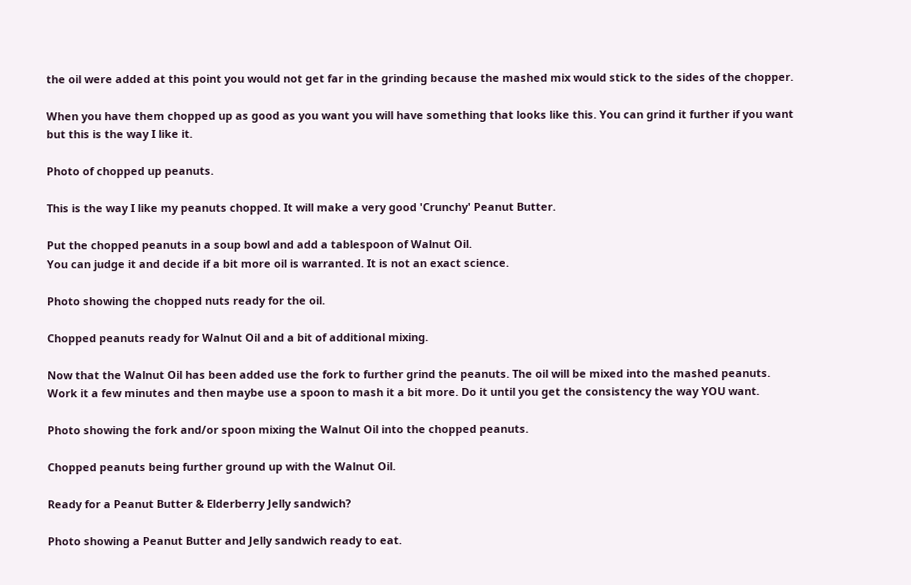the oil were added at this point you would not get far in the grinding because the mashed mix would stick to the sides of the chopper.

When you have them chopped up as good as you want you will have something that looks like this. You can grind it further if you want but this is the way I like it.

Photo of chopped up peanuts.

This is the way I like my peanuts chopped. It will make a very good 'Crunchy' Peanut Butter.

Put the chopped peanuts in a soup bowl and add a tablespoon of Walnut Oil.
You can judge it and decide if a bit more oil is warranted. It is not an exact science.

Photo showing the chopped nuts ready for the oil.

Chopped peanuts ready for Walnut Oil and a bit of additional mixing.

Now that the Walnut Oil has been added use the fork to further grind the peanuts. The oil will be mixed into the mashed peanuts.
Work it a few minutes and then maybe use a spoon to mash it a bit more. Do it until you get the consistency the way YOU want.

Photo showing the fork and/or spoon mixing the Walnut Oil into the chopped peanuts.

Chopped peanuts being further ground up with the Walnut Oil.

Ready for a Peanut Butter & Elderberry Jelly sandwich?

Photo showing a Peanut Butter and Jelly sandwich ready to eat.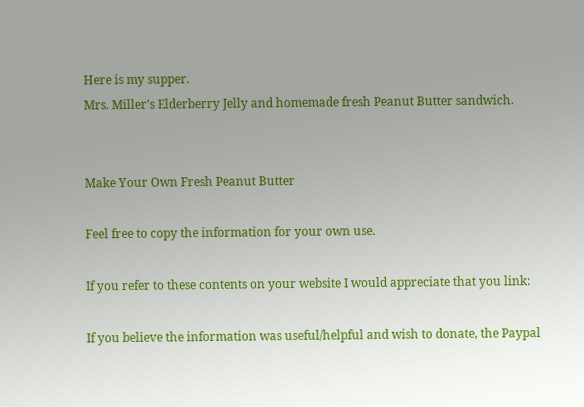Here is my supper.
Mrs. Miller's Elderberry Jelly and homemade fresh Peanut Butter sandwich.


Make Your Own Fresh Peanut Butter

Feel free to copy the information for your own use.

If you refer to these contents on your website I would appreciate that you link:

If you believe the information was useful/helpful and wish to donate, the Paypal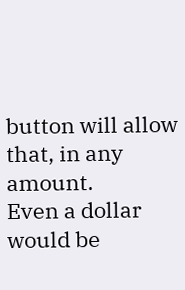button will allow that, in any amount.
Even a dollar would be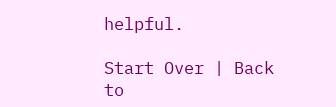helpful.

Start Over | Back to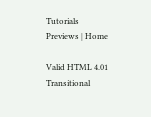Tutorials Previews | Home

Valid HTML 4.01 Transitional